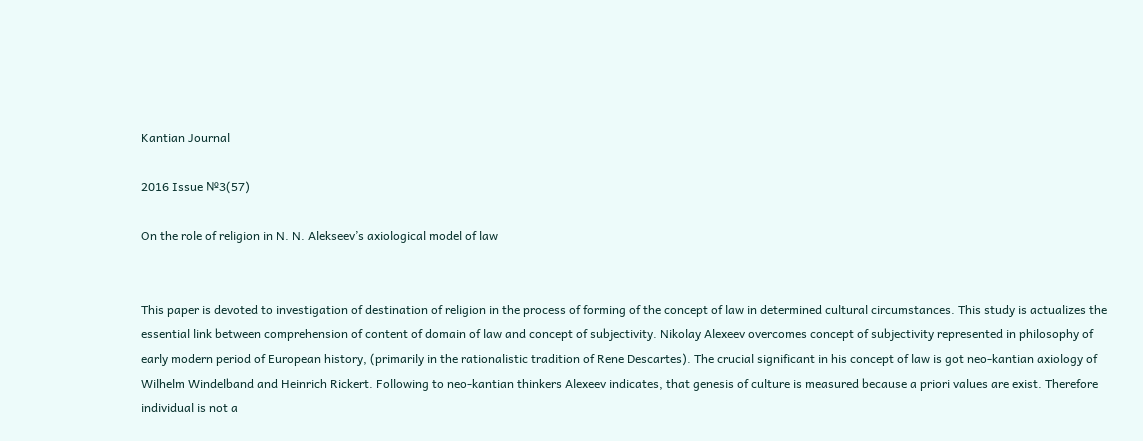Kantian Journal

2016 Issue №3(57)

On the role of religion in N. N. Alekseev’s axiological model of law


This paper is devoted to investigation of destination of religion in the process of forming of the concept of law in determined cultural circumstances. This study is actualizes the essential link between comprehension of content of domain of law and concept of subjectivity. Nikolay Alexeev overcomes concept of subjectivity represented in philosophy of early modern period of European history, (primarily in the rationalistic tradition of Rene Descartes). The crucial significant in his concept of law is got neo-kantian axiology of Wilhelm Windelband and Heinrich Rickert. Following to neo-kantian thinkers Alexeev indicates, that genesis of culture is measured because a priori values are exist. Therefore individual is not a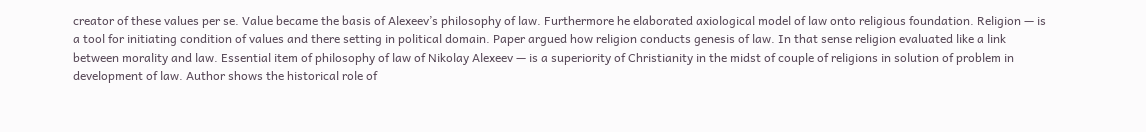creator of these values per se. Value became the basis of Alexeev’s philosophy of law. Furthermore he elaborated axiological model of law onto religious foundation. Religion — is a tool for initiating condition of values and there setting in political domain. Paper argued how religion conducts genesis of law. In that sense religion evaluated like a link between morality and law. Essential item of philosophy of law of Nikolay Alexeev — is a superiority of Christianity in the midst of couple of religions in solution of problem in development of law. Author shows the historical role of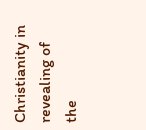Christianity in revealing of the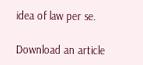idea of law per se.

Download an article